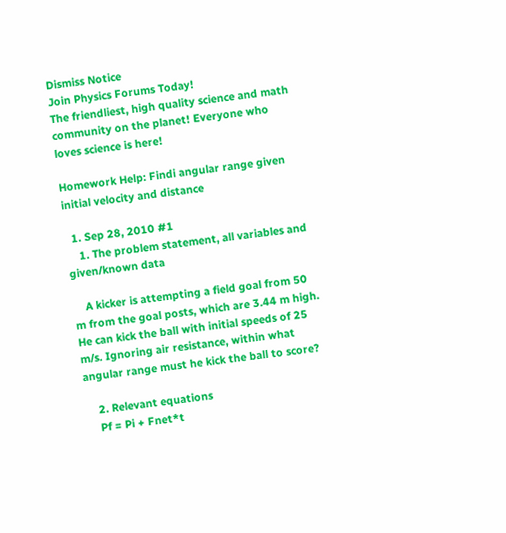Dismiss Notice
Join Physics Forums Today!
The friendliest, high quality science and math community on the planet! Everyone who loves science is here!

Homework Help: Findi angular range given initial velocity and distance

  1. Sep 28, 2010 #1
    1. The problem statement, all variables and given/known data

    A kicker is attempting a field goal from 50 m from the goal posts, which are 3.44 m high. He can kick the ball with initial speeds of 25 m/s. Ignoring air resistance, within what angular range must he kick the ball to score?

    2. Relevant equations
    Pf = Pi + Fnet*t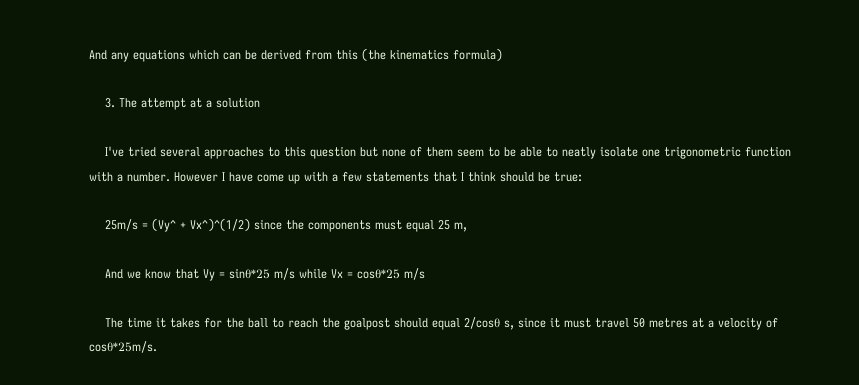And any equations which can be derived from this (the kinematics formula)

    3. The attempt at a solution

    I've tried several approaches to this question but none of them seem to be able to neatly isolate one trigonometric function with a number. However I have come up with a few statements that I think should be true:

    25m/s = (Vy^ + Vx^)^(1/2) since the components must equal 25 m,

    And we know that Vy = sinθ*25 m/s while Vx = cosθ*25 m/s

    The time it takes for the ball to reach the goalpost should equal 2/cosθ s, since it must travel 50 metres at a velocity of cosθ*25m/s.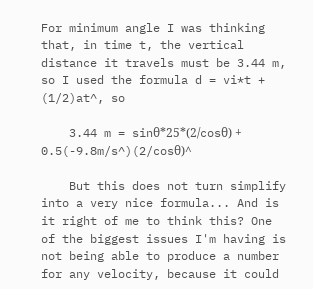For minimum angle I was thinking that, in time t, the vertical distance it travels must be 3.44 m, so I used the formula d = vi*t + (1/2)at^, so

    3.44 m = sinθ*25*(2/cosθ) + 0.5(-9.8m/s^)(2/cosθ)^

    But this does not turn simplify into a very nice formula... And is it right of me to think this? One of the biggest issues I'm having is not being able to produce a number for any velocity, because it could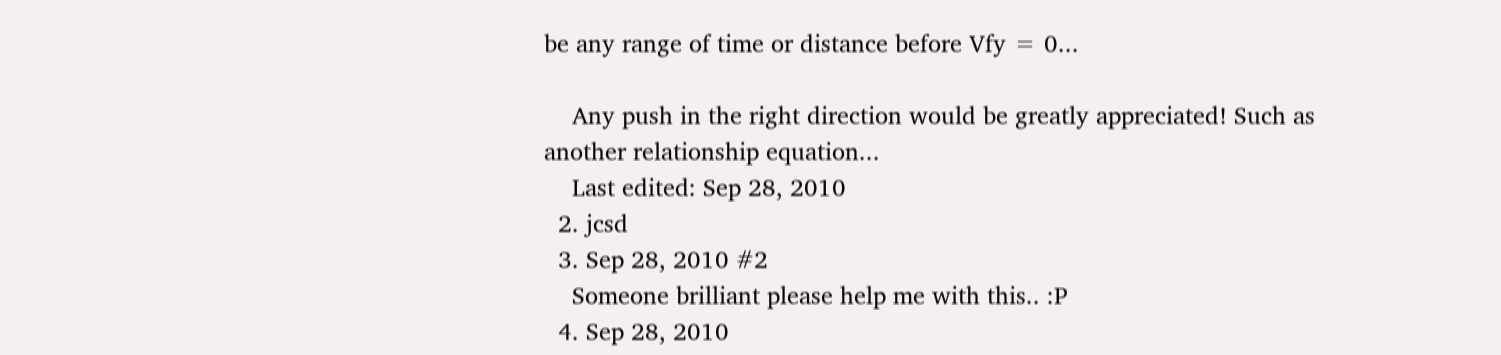be any range of time or distance before Vfy = 0...

    Any push in the right direction would be greatly appreciated! Such as another relationship equation...
    Last edited: Sep 28, 2010
  2. jcsd
  3. Sep 28, 2010 #2
    Someone brilliant please help me with this.. :P
  4. Sep 28, 2010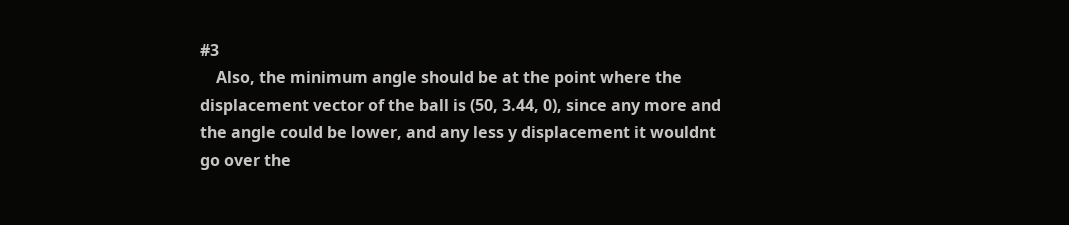#3
    Also, the minimum angle should be at the point where the displacement vector of the ball is (50, 3.44, 0), since any more and the angle could be lower, and any less y displacement it wouldnt go over the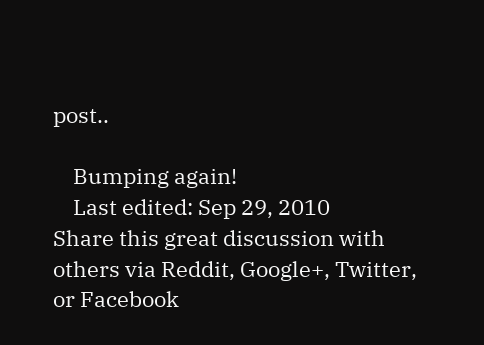post..

    Bumping again!
    Last edited: Sep 29, 2010
Share this great discussion with others via Reddit, Google+, Twitter, or Facebook